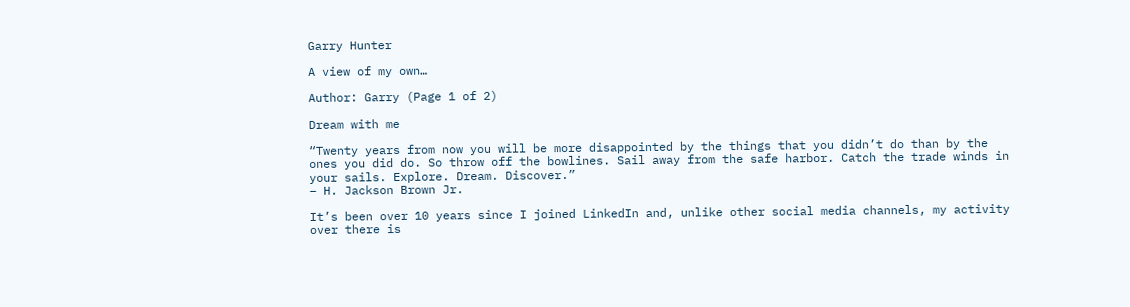Garry Hunter

A view of my own…

Author: Garry (Page 1 of 2)

Dream with me

“Twenty years from now you will be more disappointed by the things that you didn’t do than by the ones you did do. So throw off the bowlines. Sail away from the safe harbor. Catch the trade winds in your sails. Explore. Dream. Discover.”
– H. Jackson Brown Jr.

It’s been over 10 years since I joined LinkedIn and, unlike other social media channels, my activity over there is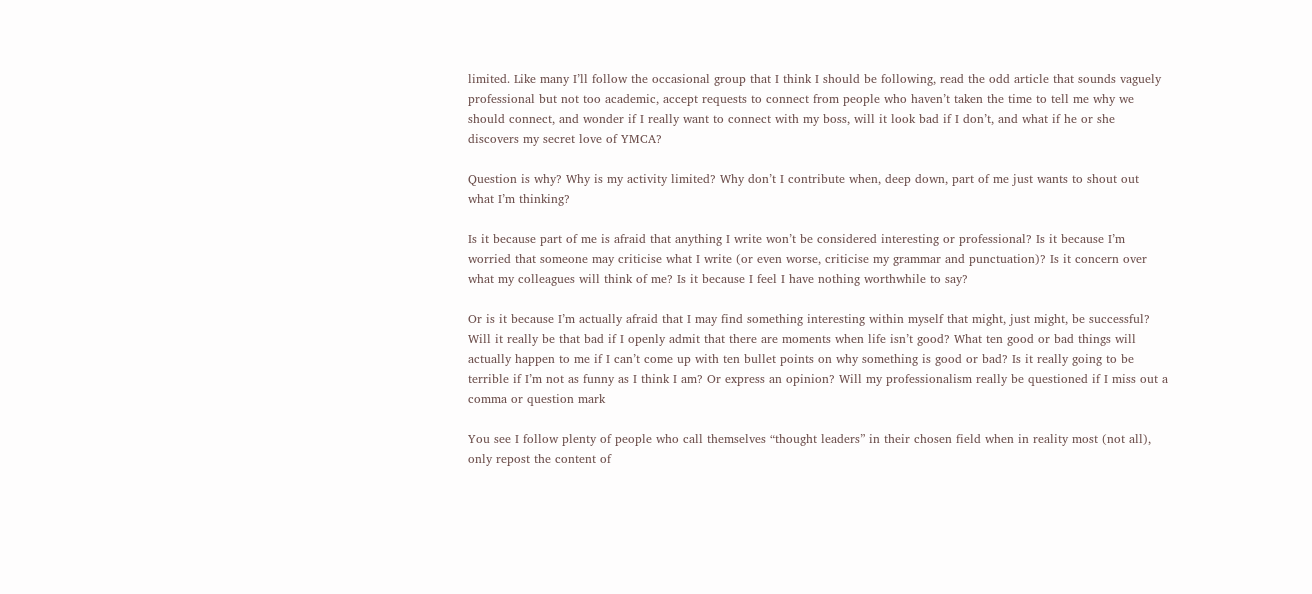limited. Like many I’ll follow the occasional group that I think I should be following, read the odd article that sounds vaguely professional but not too academic, accept requests to connect from people who haven’t taken the time to tell me why we should connect, and wonder if I really want to connect with my boss, will it look bad if I don’t, and what if he or she discovers my secret love of YMCA?

Question is why? Why is my activity limited? Why don’t I contribute when, deep down, part of me just wants to shout out what I’m thinking?

Is it because part of me is afraid that anything I write won’t be considered interesting or professional? Is it because I’m worried that someone may criticise what I write (or even worse, criticise my grammar and punctuation)? Is it concern over what my colleagues will think of me? Is it because I feel I have nothing worthwhile to say?

Or is it because I’m actually afraid that I may find something interesting within myself that might, just might, be successful? Will it really be that bad if I openly admit that there are moments when life isn’t good? What ten good or bad things will actually happen to me if I can’t come up with ten bullet points on why something is good or bad? Is it really going to be terrible if I’m not as funny as I think I am? Or express an opinion? Will my professionalism really be questioned if I miss out a comma or question mark

You see I follow plenty of people who call themselves “thought leaders” in their chosen field when in reality most (not all), only repost the content of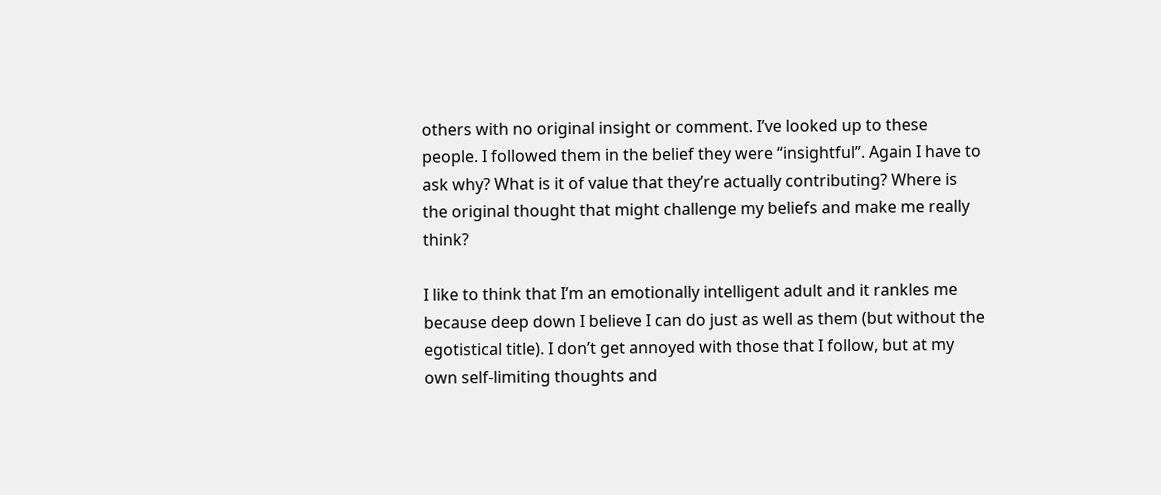others with no original insight or comment. I’ve looked up to these people. I followed them in the belief they were “insightful”. Again I have to ask why? What is it of value that they’re actually contributing? Where is the original thought that might challenge my beliefs and make me really think?

I like to think that I’m an emotionally intelligent adult and it rankles me because deep down I believe I can do just as well as them (but without the egotistical title). I don’t get annoyed with those that I follow, but at my own self-limiting thoughts and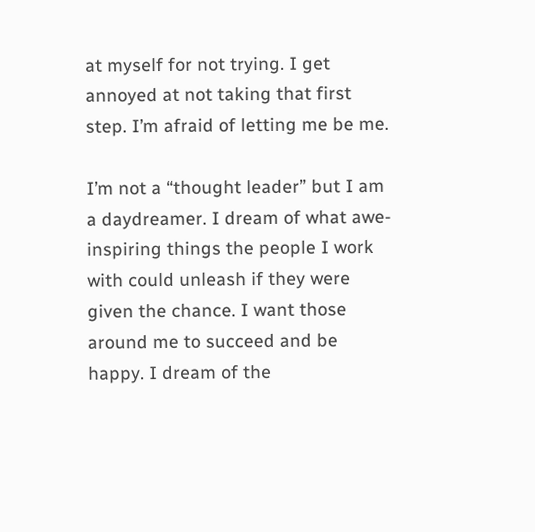at myself for not trying. I get annoyed at not taking that first step. I’m afraid of letting me be me.

I’m not a “thought leader” but I am a daydreamer. I dream of what awe-inspiring things the people I work with could unleash if they were given the chance. I want those around me to succeed and be happy. I dream of the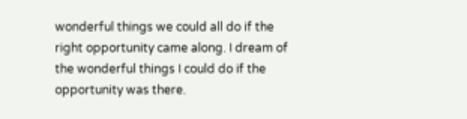wonderful things we could all do if the right opportunity came along. I dream of the wonderful things I could do if the opportunity was there.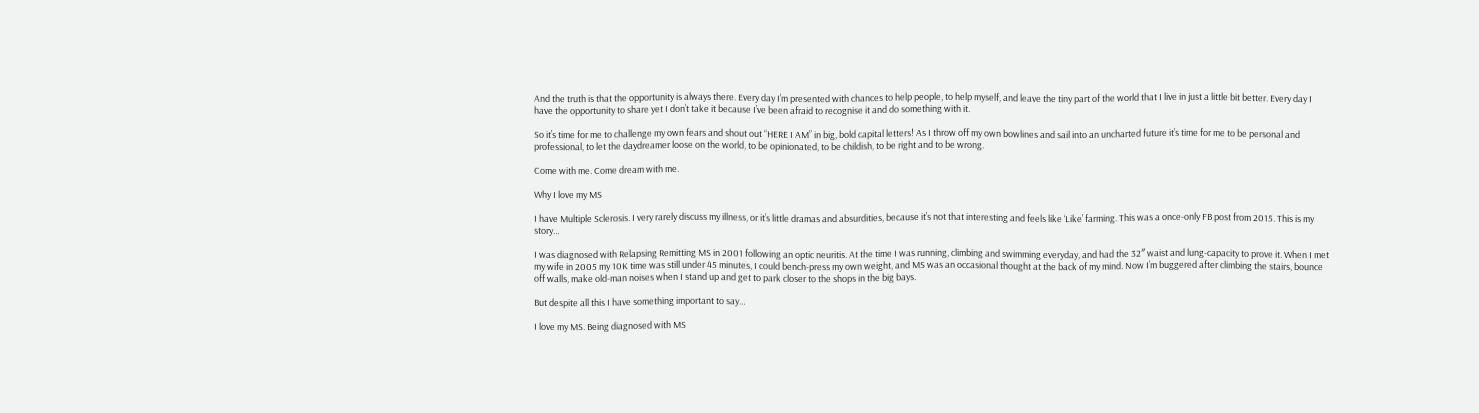And the truth is that the opportunity is always there. Every day I’m presented with chances to help people, to help myself, and leave the tiny part of the world that I live in just a little bit better. Every day I have the opportunity to share yet I don’t take it because I’ve been afraid to recognise it and do something with it.

So it’s time for me to challenge my own fears and shout out “HERE I AM” in big, bold capital letters! As I throw off my own bowlines and sail into an uncharted future it’s time for me to be personal and professional, to let the daydreamer loose on the world, to be opinionated, to be childish, to be right and to be wrong.

Come with me. Come dream with me.

Why I love my MS

I have Multiple Sclerosis. I very rarely discuss my illness, or it’s little dramas and absurdities, because it’s not that interesting and feels like ‘Like’ farming. This was a once-only FB post from 2015. This is my story…

I was diagnosed with Relapsing Remitting MS in 2001 following an optic neuritis. At the time I was running, climbing and swimming everyday, and had the 32″ waist and lung-capacity to prove it. When I met my wife in 2005 my 10K time was still under 45 minutes, I could bench-press my own weight, and MS was an occasional thought at the back of my mind. Now I’m buggered after climbing the stairs, bounce off walls, make old-man noises when I stand up and get to park closer to the shops in the big bays.

But despite all this I have something important to say…

I love my MS. Being diagnosed with MS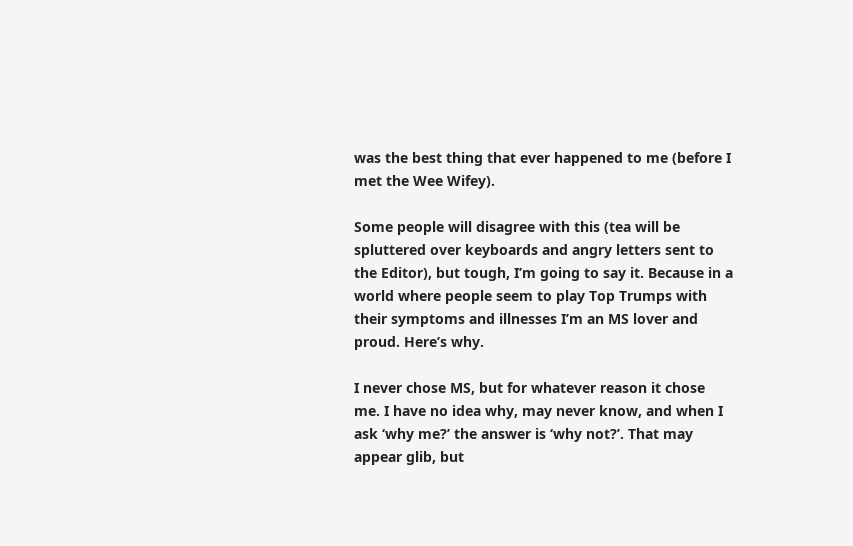was the best thing that ever happened to me (before I met the Wee Wifey).

Some people will disagree with this (tea will be spluttered over keyboards and angry letters sent to the Editor), but tough, I’m going to say it. Because in a world where people seem to play Top Trumps with their symptoms and illnesses I’m an MS lover and proud. Here’s why.

I never chose MS, but for whatever reason it chose me. I have no idea why, may never know, and when I ask ‘why me?’ the answer is ‘why not?’. That may appear glib, but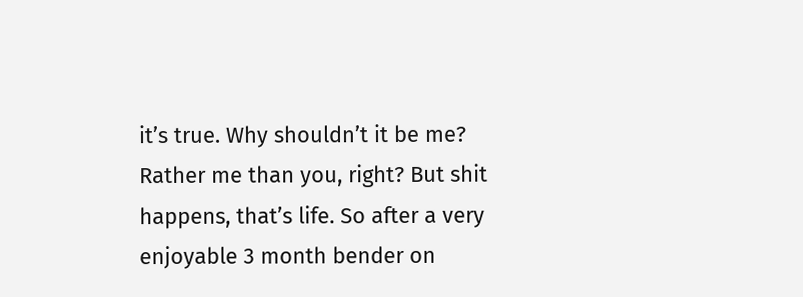it’s true. Why shouldn’t it be me? Rather me than you, right? But shit happens, that’s life. So after a very enjoyable 3 month bender on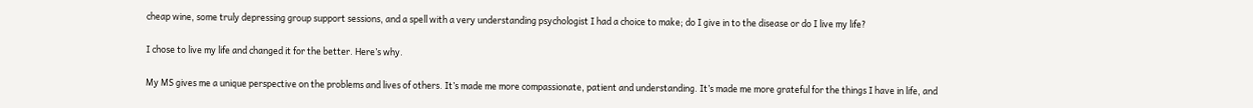cheap wine, some truly depressing group support sessions, and a spell with a very understanding psychologist I had a choice to make; do I give in to the disease or do I live my life?

I chose to live my life and changed it for the better. Here’s why.

My MS gives me a unique perspective on the problems and lives of others. It’s made me more compassionate, patient and understanding. It’s made me more grateful for the things I have in life, and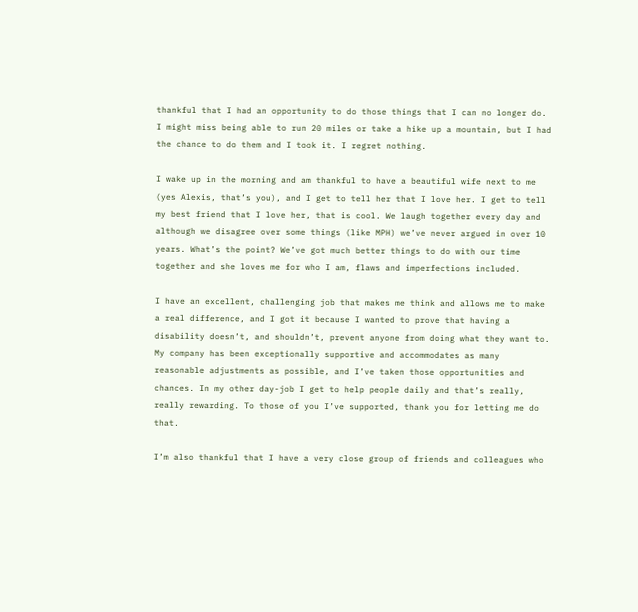thankful that I had an opportunity to do those things that I can no longer do. I might miss being able to run 20 miles or take a hike up a mountain, but I had the chance to do them and I took it. I regret nothing.

I wake up in the morning and am thankful to have a beautiful wife next to me (yes Alexis, that’s you), and I get to tell her that I love her. I get to tell my best friend that I love her, that is cool. We laugh together every day and although we disagree over some things (like MPH) we’ve never argued in over 10 years. What’s the point? We’ve got much better things to do with our time together and she loves me for who I am, flaws and imperfections included.

I have an excellent, challenging job that makes me think and allows me to make a real difference, and I got it because I wanted to prove that having a disability doesn’t, and shouldn’t, prevent anyone from doing what they want to. My company has been exceptionally supportive and accommodates as many reasonable adjustments as possible, and I’ve taken those opportunities and chances. In my other day-job I get to help people daily and that’s really, really rewarding. To those of you I’ve supported, thank you for letting me do that.

I’m also thankful that I have a very close group of friends and colleagues who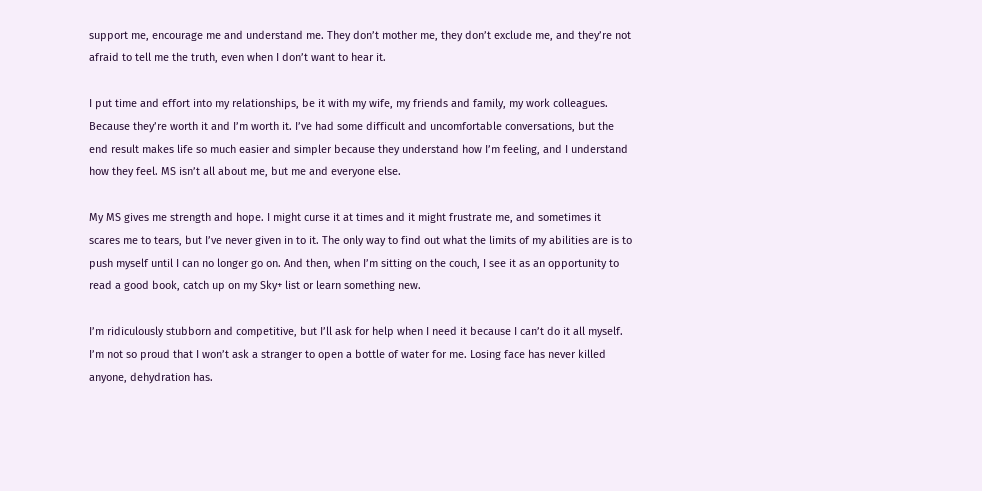support me, encourage me and understand me. They don’t mother me, they don’t exclude me, and they’re not afraid to tell me the truth, even when I don’t want to hear it.

I put time and effort into my relationships, be it with my wife, my friends and family, my work colleagues. Because they’re worth it and I’m worth it. I’ve had some difficult and uncomfortable conversations, but the end result makes life so much easier and simpler because they understand how I’m feeling, and I understand how they feel. MS isn’t all about me, but me and everyone else.

My MS gives me strength and hope. I might curse it at times and it might frustrate me, and sometimes it scares me to tears, but I’ve never given in to it. The only way to find out what the limits of my abilities are is to push myself until I can no longer go on. And then, when I’m sitting on the couch, I see it as an opportunity to read a good book, catch up on my Sky+ list or learn something new.

I’m ridiculously stubborn and competitive, but I’ll ask for help when I need it because I can’t do it all myself. I’m not so proud that I won’t ask a stranger to open a bottle of water for me. Losing face has never killed anyone, dehydration has.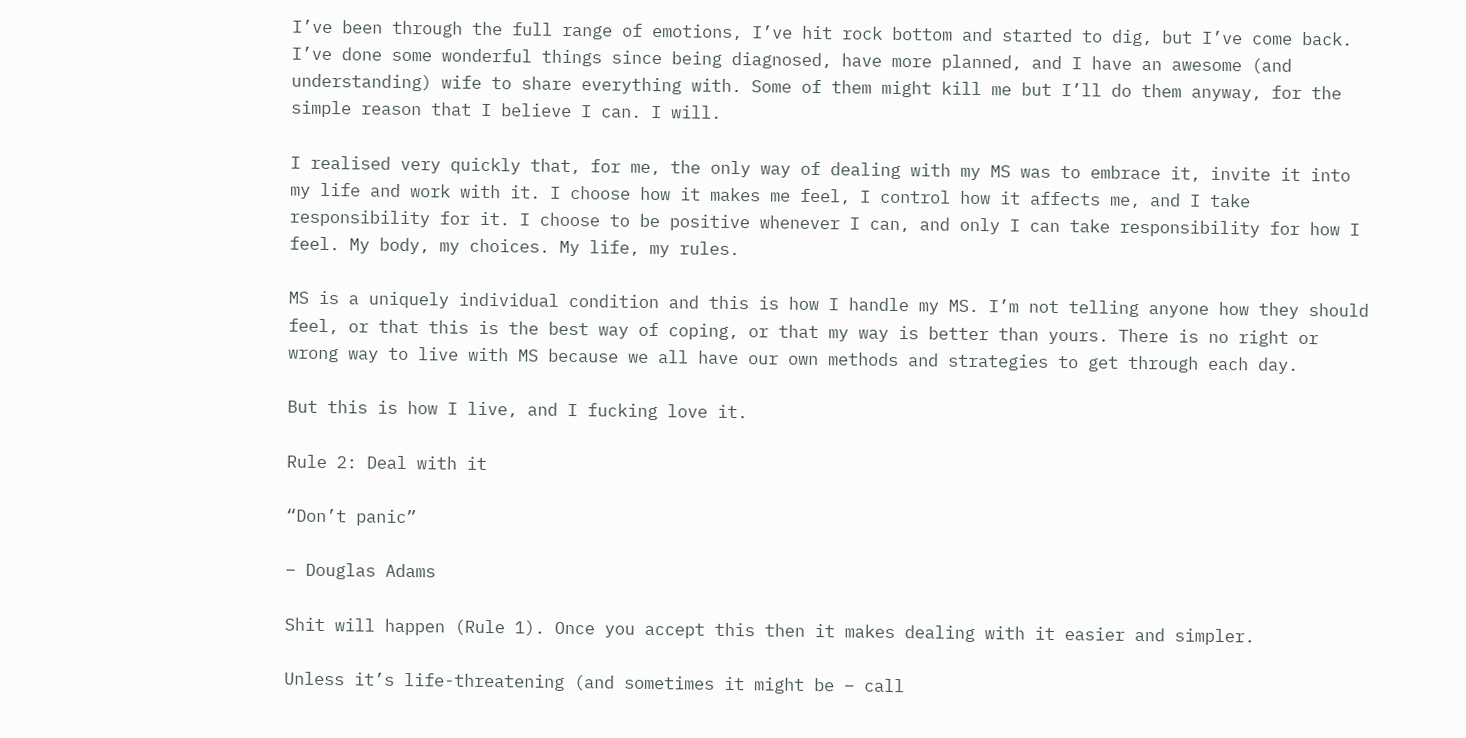I’ve been through the full range of emotions, I’ve hit rock bottom and started to dig, but I’ve come back. I’ve done some wonderful things since being diagnosed, have more planned, and I have an awesome (and understanding) wife to share everything with. Some of them might kill me but I’ll do them anyway, for the simple reason that I believe I can. I will.

I realised very quickly that, for me, the only way of dealing with my MS was to embrace it, invite it into my life and work with it. I choose how it makes me feel, I control how it affects me, and I take responsibility for it. I choose to be positive whenever I can, and only I can take responsibility for how I feel. My body, my choices. My life, my rules.

MS is a uniquely individual condition and this is how I handle my MS. I’m not telling anyone how they should feel, or that this is the best way of coping, or that my way is better than yours. There is no right or wrong way to live with MS because we all have our own methods and strategies to get through each day.

But this is how I live, and I fucking love it.

Rule 2: Deal with it

“Don’t panic”

– Douglas Adams

Shit will happen (Rule 1). Once you accept this then it makes dealing with it easier and simpler.

Unless it’s life-threatening (and sometimes it might be – call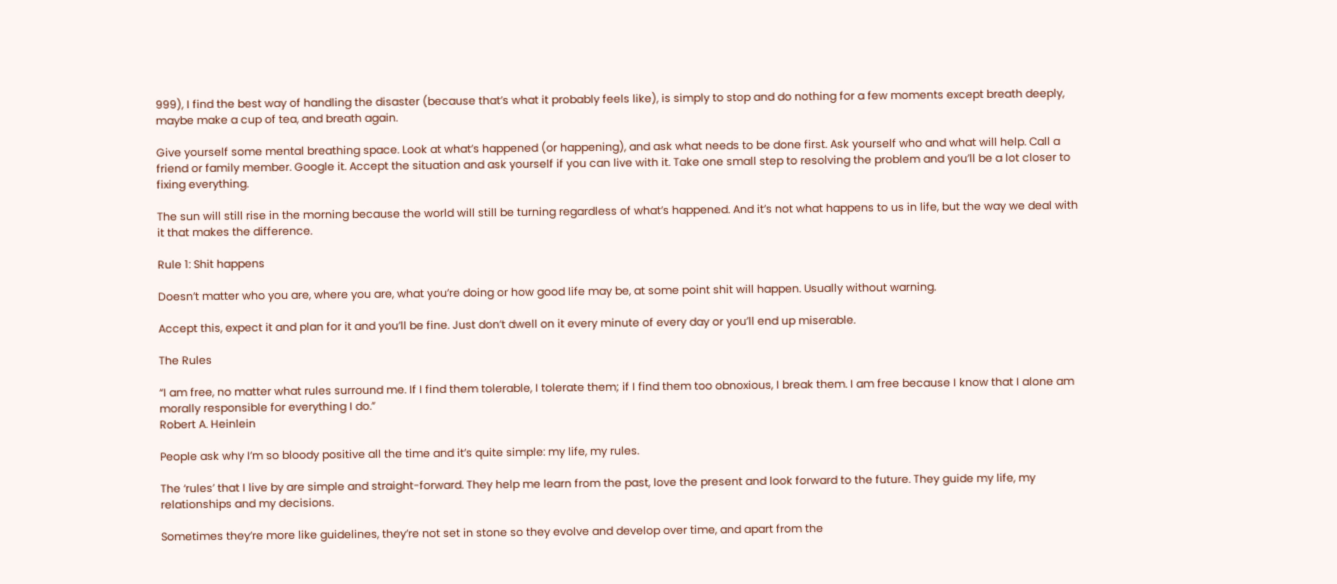999), I find the best way of handling the disaster (because that’s what it probably feels like), is simply to stop and do nothing for a few moments except breath deeply, maybe make a cup of tea, and breath again.

Give yourself some mental breathing space. Look at what’s happened (or happening), and ask what needs to be done first. Ask yourself who and what will help. Call a friend or family member. Google it. Accept the situation and ask yourself if you can live with it. Take one small step to resolving the problem and you’ll be a lot closer to fixing everything.

The sun will still rise in the morning because the world will still be turning regardless of what’s happened. And it’s not what happens to us in life, but the way we deal with it that makes the difference.

Rule 1: Shit happens

Doesn’t matter who you are, where you are, what you’re doing or how good life may be, at some point shit will happen. Usually without warning.

Accept this, expect it and plan for it and you’ll be fine. Just don’t dwell on it every minute of every day or you’ll end up miserable.

The Rules

“I am free, no matter what rules surround me. If I find them tolerable, I tolerate them; if I find them too obnoxious, I break them. I am free because I know that I alone am morally responsible for everything I do.”
Robert A. Heinlein

People ask why I’m so bloody positive all the time and it’s quite simple: my life, my rules.

The ‘rules’ that I live by are simple and straight-forward. They help me learn from the past, love the present and look forward to the future. They guide my life, my relationships and my decisions.

Sometimes they’re more like guidelines, they’re not set in stone so they evolve and develop over time, and apart from the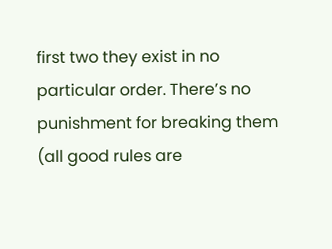first two they exist in no particular order. There’s no punishment for breaking them (all good rules are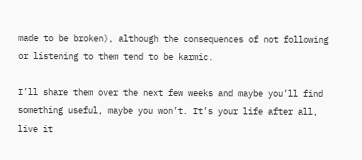made to be broken), although the consequences of not following or listening to them tend to be karmic.

I’ll share them over the next few weeks and maybe you’ll find something useful, maybe you won’t. It’s your life after all, live it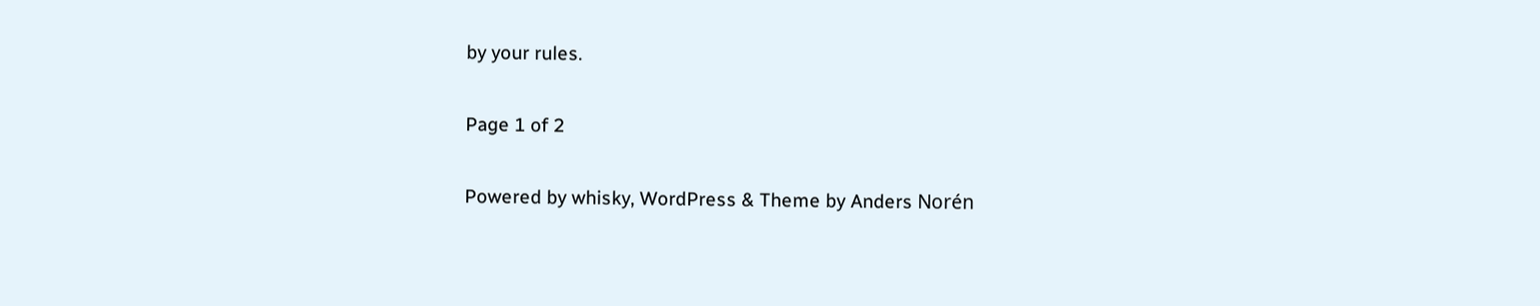by your rules.

Page 1 of 2

Powered by whisky, WordPress & Theme by Anders Norén